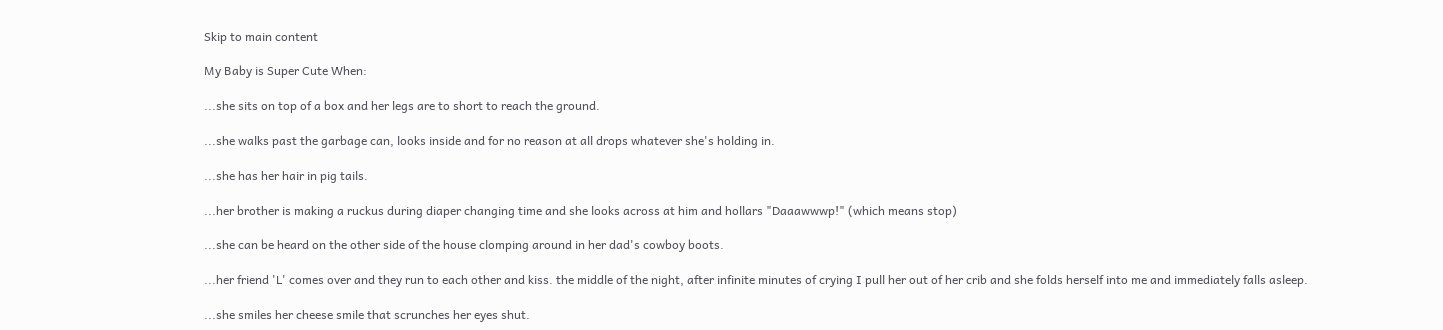Skip to main content

My Baby is Super Cute When:

...she sits on top of a box and her legs are to short to reach the ground.

...she walks past the garbage can, looks inside and for no reason at all drops whatever she's holding in.

...she has her hair in pig tails.

...her brother is making a ruckus during diaper changing time and she looks across at him and hollars "Daaawwwp!" (which means stop)

...she can be heard on the other side of the house clomping around in her dad's cowboy boots.

...her friend 'L' comes over and they run to each other and kiss. the middle of the night, after infinite minutes of crying I pull her out of her crib and she folds herself into me and immediately falls asleep.

...she smiles her cheese smile that scrunches her eyes shut.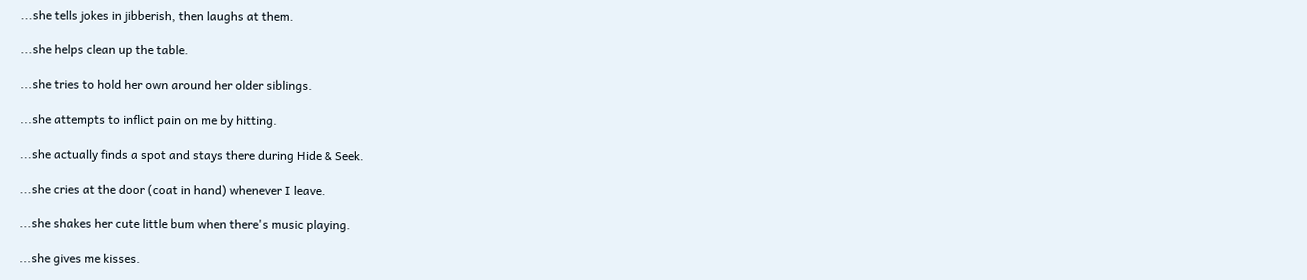...she tells jokes in jibberish, then laughs at them.

...she helps clean up the table.

...she tries to hold her own around her older siblings.

...she attempts to inflict pain on me by hitting.

...she actually finds a spot and stays there during Hide & Seek.

...she cries at the door (coat in hand) whenever I leave.

...she shakes her cute little bum when there's music playing.

...she gives me kisses.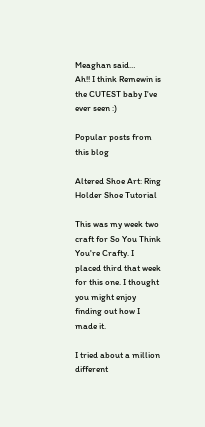Meaghan said…
Ah!! I think Remewin is the CUTEST baby I've ever seen :)

Popular posts from this blog

Altered Shoe Art: Ring Holder Shoe Tutorial

This was my week two craft for So You Think You're Crafty. I placed third that week for this one. I thought you might enjoy finding out how I made it.

I tried about a million different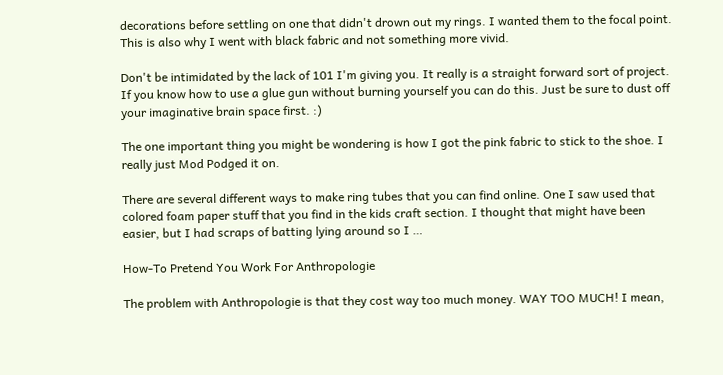decorations before settling on one that didn't drown out my rings. I wanted them to the focal point. This is also why I went with black fabric and not something more vivid.

Don't be intimidated by the lack of 101 I'm giving you. It really is a straight forward sort of project. If you know how to use a glue gun without burning yourself you can do this. Just be sure to dust off your imaginative brain space first. :)

The one important thing you might be wondering is how I got the pink fabric to stick to the shoe. I really just Mod Podged it on.

There are several different ways to make ring tubes that you can find online. One I saw used that colored foam paper stuff that you find in the kids craft section. I thought that might have been easier, but I had scraps of batting lying around so I …

How-To Pretend You Work For Anthropologie

The problem with Anthropologie is that they cost way too much money. WAY TOO MUCH! I mean,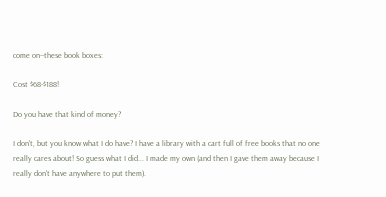come on--these book boxes:

Cost $68-$188!

Do you have that kind of money?

I don't, but you know what I do have? I have a library with a cart full of free books that no one really cares about! So guess what I did... I made my own (and then I gave them away because I really don't have anywhere to put them).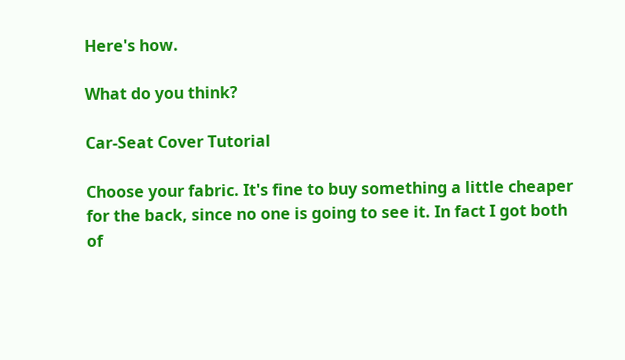Here's how.

What do you think?

Car-Seat Cover Tutorial

Choose your fabric. It's fine to buy something a little cheaper for the back, since no one is going to see it. In fact I got both of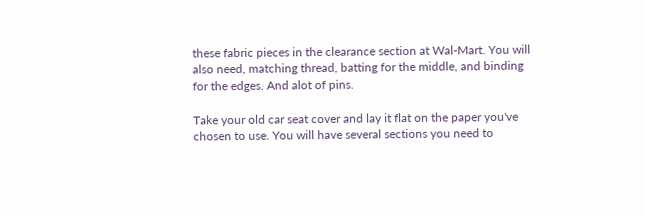these fabric pieces in the clearance section at Wal-Mart. You will also need, matching thread, batting for the middle, and binding for the edges. And alot of pins.

Take your old car seat cover and lay it flat on the paper you've chosen to use. You will have several sections you need to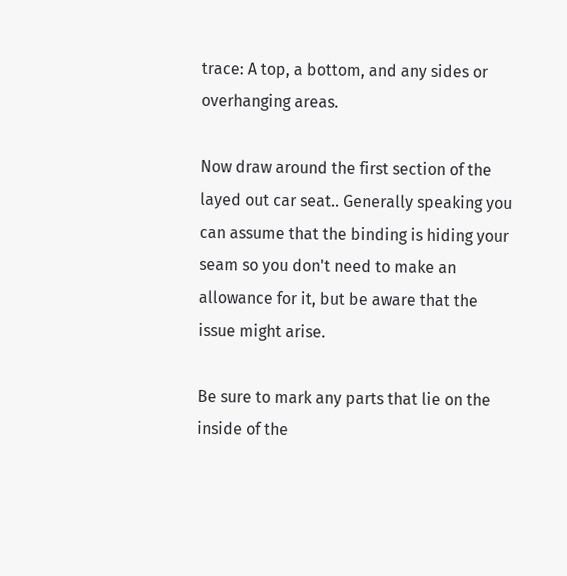trace: A top, a bottom, and any sides or overhanging areas.

Now draw around the first section of the layed out car seat.. Generally speaking you can assume that the binding is hiding your seam so you don't need to make an allowance for it, but be aware that the issue might arise.

Be sure to mark any parts that lie on the inside of the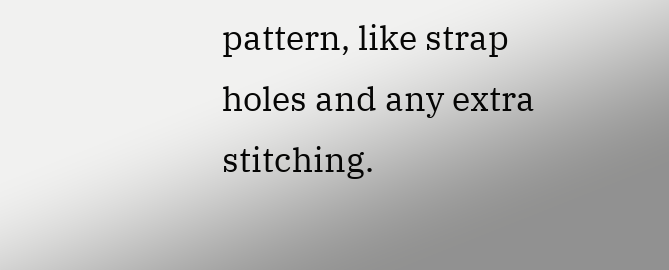pattern, like strap holes and any extra stitching.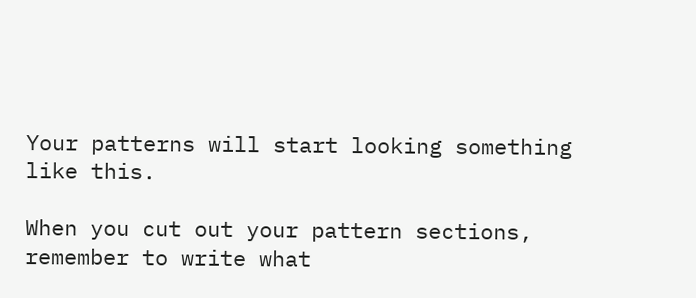Your patterns will start looking something like this.

When you cut out your pattern sections, remember to write what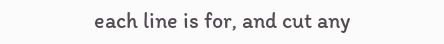each line is for, and cut any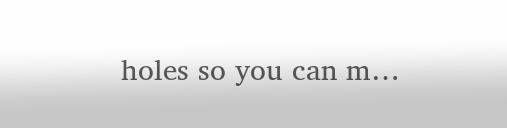holes so you can m…